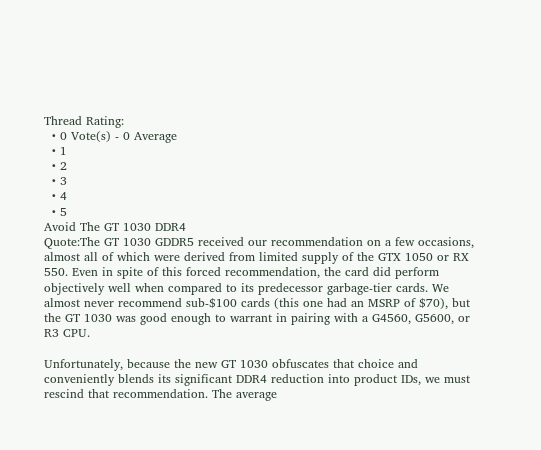Thread Rating:
  • 0 Vote(s) - 0 Average
  • 1
  • 2
  • 3
  • 4
  • 5
Avoid The GT 1030 DDR4
Quote:The GT 1030 GDDR5 received our recommendation on a few occasions, almost all of which were derived from limited supply of the GTX 1050 or RX 550. Even in spite of this forced recommendation, the card did perform objectively well when compared to its predecessor garbage-tier cards. We almost never recommend sub-$100 cards (this one had an MSRP of $70), but the GT 1030 was good enough to warrant in pairing with a G4560, G5600, or R3 CPU.

Unfortunately, because the new GT 1030 obfuscates that choice and conveniently blends its significant DDR4 reduction into product IDs, we must rescind that recommendation. The average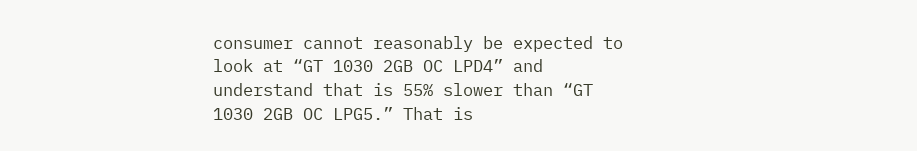consumer cannot reasonably be expected to look at “GT 1030 2GB OC LPD4” and understand that is 55% slower than “GT 1030 2GB OC LPG5.” That is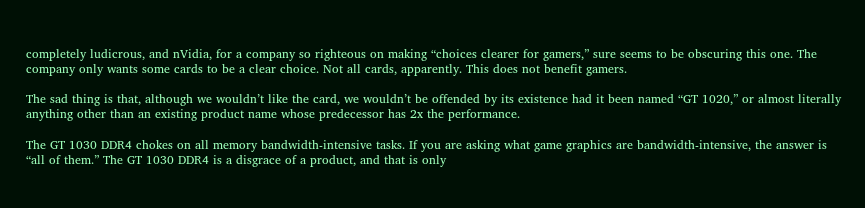completely ludicrous, and nVidia, for a company so righteous on making “choices clearer for gamers,” sure seems to be obscuring this one. The company only wants some cards to be a clear choice. Not all cards, apparently. This does not benefit gamers.

The sad thing is that, although we wouldn’t like the card, we wouldn’t be offended by its existence had it been named “GT 1020,” or almost literally anything other than an existing product name whose predecessor has 2x the performance.

The GT 1030 DDR4 chokes on all memory bandwidth-intensive tasks. If you are asking what game graphics are bandwidth-intensive, the answer is “all of them.” The GT 1030 DDR4 is a disgrace of a product, and that is only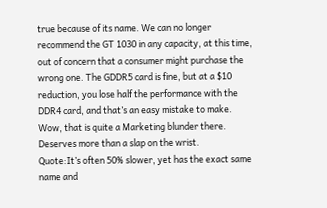true because of its name. We can no longer recommend the GT 1030 in any capacity, at this time, out of concern that a consumer might purchase the wrong one. The GDDR5 card is fine, but at a $10 reduction, you lose half the performance with the DDR4 card, and that’s an easy mistake to make.
Wow, that is quite a Marketing blunder there. Deserves more than a slap on the wrist.
Quote:It’s often 50% slower, yet has the exact same name and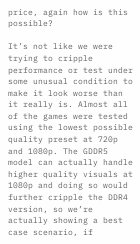price, again how is this possible?

It’s not like we were trying to cripple performance or test under some unusual condition to make it look worse than it really is. Almost all of the games were tested using the lowest possible quality preset at 720p and 1080p. The GDDR5 model can actually handle higher quality visuals at 1080p and doing so would further cripple the DDR4 version, so we’re actually showing a best case scenario, if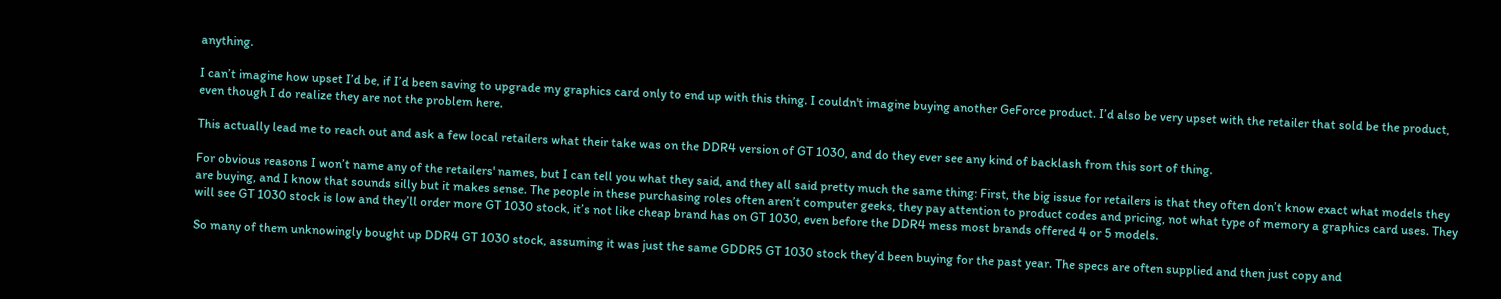anything.

I can’t imagine how upset I’d be, if I’d been saving to upgrade my graphics card only to end up with this thing. I couldn't imagine buying another GeForce product. I’d also be very upset with the retailer that sold be the product, even though I do realize they are not the problem here.

This actually lead me to reach out and ask a few local retailers what their take was on the DDR4 version of GT 1030, and do they ever see any kind of backlash from this sort of thing.

For obvious reasons I won’t name any of the retailers' names, but I can tell you what they said, and they all said pretty much the same thing: First, the big issue for retailers is that they often don’t know exact what models they are buying, and I know that sounds silly but it makes sense. The people in these purchasing roles often aren’t computer geeks, they pay attention to product codes and pricing, not what type of memory a graphics card uses. They will see GT 1030 stock is low and they’ll order more GT 1030 stock, it’s not like cheap brand has on GT 1030, even before the DDR4 mess most brands offered 4 or 5 models.

So many of them unknowingly bought up DDR4 GT 1030 stock, assuming it was just the same GDDR5 GT 1030 stock they’d been buying for the past year. The specs are often supplied and then just copy and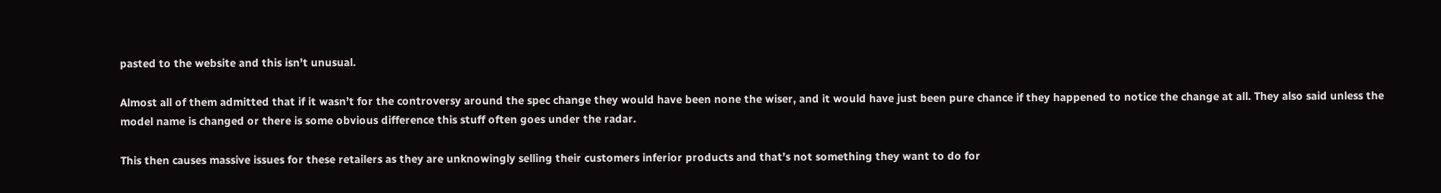pasted to the website and this isn’t unusual.

Almost all of them admitted that if it wasn’t for the controversy around the spec change they would have been none the wiser, and it would have just been pure chance if they happened to notice the change at all. They also said unless the model name is changed or there is some obvious difference this stuff often goes under the radar.

This then causes massive issues for these retailers as they are unknowingly selling their customers inferior products and that’s not something they want to do for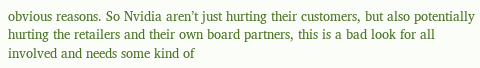obvious reasons. So Nvidia aren’t just hurting their customers, but also potentially hurting the retailers and their own board partners, this is a bad look for all involved and needs some kind of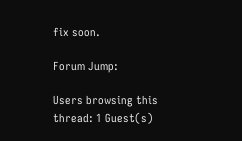fix soon.

Forum Jump:

Users browsing this thread: 1 Guest(s)